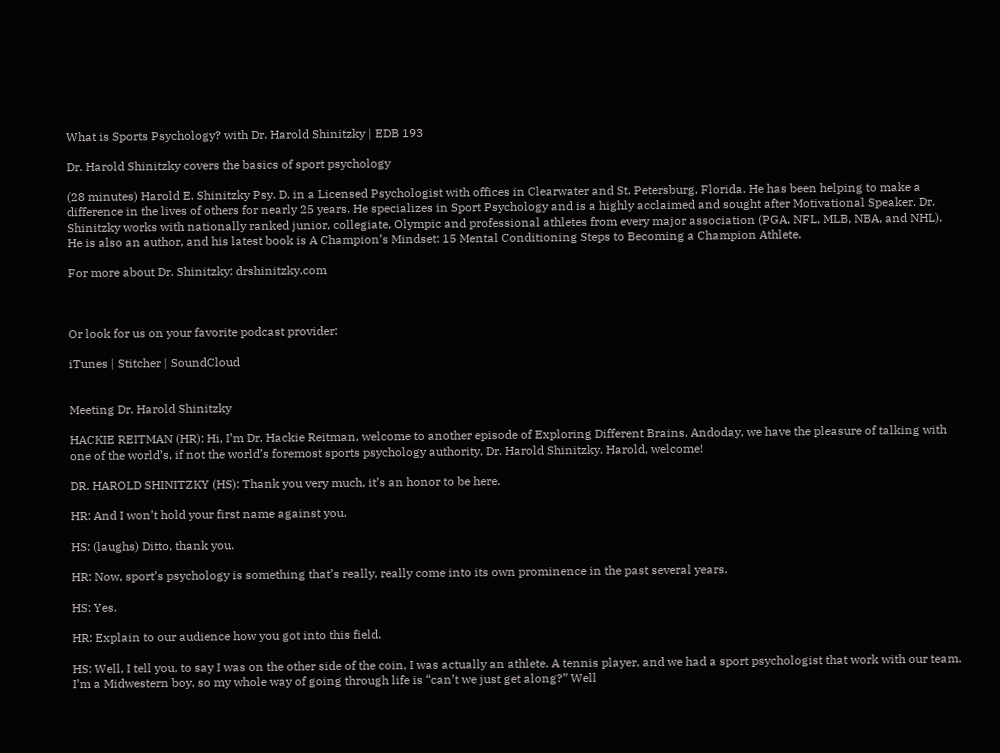What is Sports Psychology? with Dr. Harold Shinitzky | EDB 193

Dr. Harold Shinitzky covers the basics of sport psychology

(28 minutes) Harold E. Shinitzky Psy. D. in a Licensed Psychologist with offices in Clearwater and St. Petersburg, Florida. He has been helping to make a difference in the lives of others for nearly 25 years. He specializes in Sport Psychology and is a highly acclaimed and sought after Motivational Speaker. Dr. Shinitzky works with nationally ranked junior, collegiate, Olympic and professional athletes from every major association (PGA, NFL, MLB, NBA, and NHL). He is also an author, and his latest book is A Champion’s Mindset: 15 Mental Conditioning Steps to Becoming a Champion Athlete.

For more about Dr. Shinitzky: drshinitzky.com



Or look for us on your favorite podcast provider:

iTunes | Stitcher | SoundCloud


Meeting Dr. Harold Shinitzky

HACKIE REITMAN (HR): Hi, I’m Dr. Hackie Reitman, welcome to another episode of Exploring Different Brains. Andoday, we have the pleasure of talking with one of the world’s, if not the world’s foremost sports psychology authority, Dr. Harold Shinitzky. Harold, welcome!

DR. HAROLD SHINITZKY (HS): Thank you very much, it’s an honor to be here.

HR: And I won’t hold your first name against you.

HS: (laughs) Ditto, thank you.

HR: Now, sport’s psychology is something that’s really, really come into its own prominence in the past several years.

HS: Yes.

HR: Explain to our audience how you got into this field.

HS: Well, I tell you, to say I was on the other side of the coin, I was actually an athlete. A tennis player, and we had a sport psychologist that work with our team. I’m a Midwestern boy, so my whole way of going through life is “can’t we just get along?” Well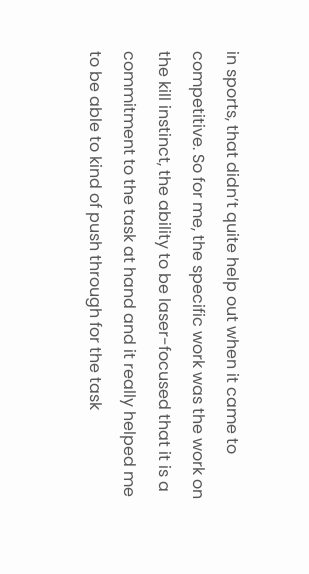in sports, that didn’t quite help out when it came to competitive. So for me, the specific work was the work on the kill instinct, the ability to be laser-focused that it is a commitment to the task at hand and it really helped me to be able to kind of push through for the task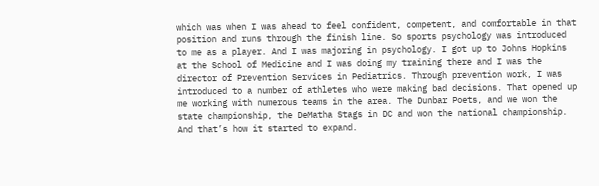which was when I was ahead to feel confident, competent, and comfortable in that position and runs through the finish line. So sports psychology was introduced to me as a player. And I was majoring in psychology. I got up to Johns Hopkins at the School of Medicine and I was doing my training there and I was the director of Prevention Services in Pediatrics. Through prevention work, I was introduced to a number of athletes who were making bad decisions. That opened up me working with numerous teams in the area. The Dunbar Poets, and we won the state championship, the DeMatha Stags in DC and won the national championship. And that’s how it started to expand.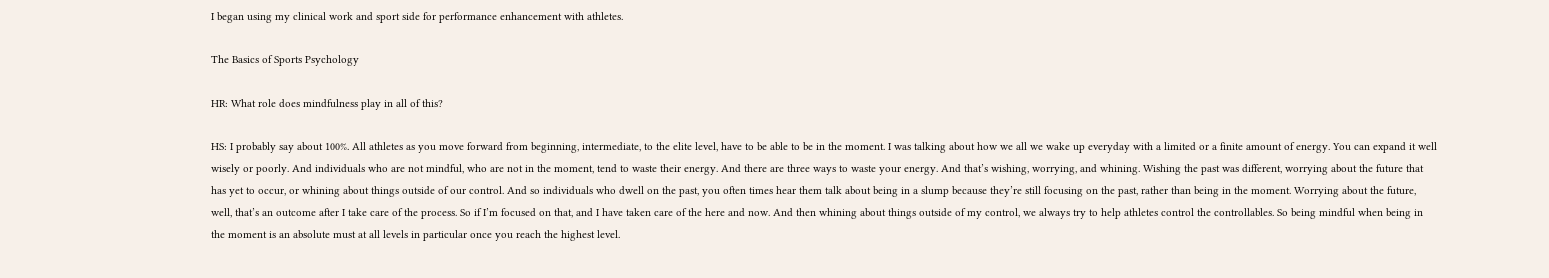I began using my clinical work and sport side for performance enhancement with athletes.

The Basics of Sports Psychology

HR: What role does mindfulness play in all of this?

HS: I probably say about 100%. All athletes as you move forward from beginning, intermediate, to the elite level, have to be able to be in the moment. I was talking about how we all we wake up everyday with a limited or a finite amount of energy. You can expand it well wisely or poorly. And individuals who are not mindful, who are not in the moment, tend to waste their energy. And there are three ways to waste your energy. And that’s wishing, worrying, and whining. Wishing the past was different, worrying about the future that has yet to occur, or whining about things outside of our control. And so individuals who dwell on the past, you often times hear them talk about being in a slump because they’re still focusing on the past, rather than being in the moment. Worrying about the future, well, that’s an outcome after I take care of the process. So if I’m focused on that, and I have taken care of the here and now. And then whining about things outside of my control, we always try to help athletes control the controllables. So being mindful when being in the moment is an absolute must at all levels in particular once you reach the highest level.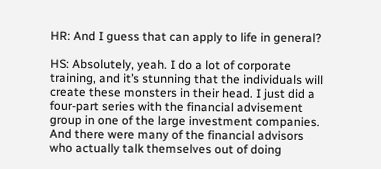HR: And I guess that can apply to life in general?

HS: Absolutely, yeah. I do a lot of corporate training, and it’s stunning that the individuals will create these monsters in their head. I just did a four-part series with the financial advisement group in one of the large investment companies. And there were many of the financial advisors who actually talk themselves out of doing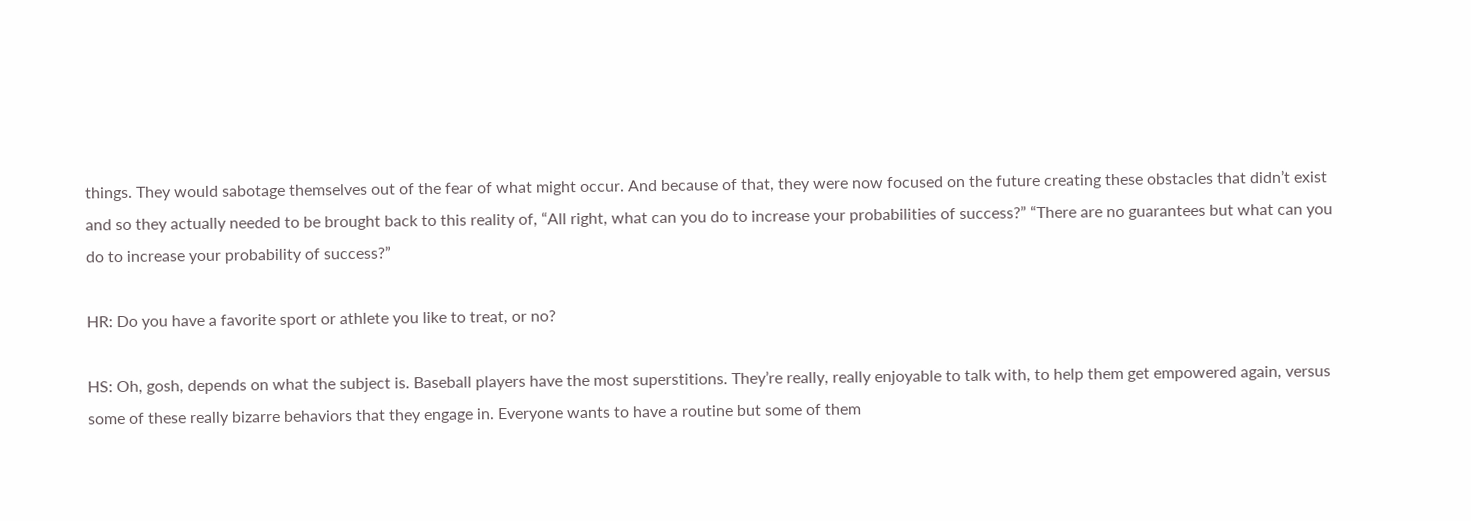things. They would sabotage themselves out of the fear of what might occur. And because of that, they were now focused on the future creating these obstacles that didn’t exist and so they actually needed to be brought back to this reality of, “All right, what can you do to increase your probabilities of success?” “There are no guarantees but what can you do to increase your probability of success?”

HR: Do you have a favorite sport or athlete you like to treat, or no?

HS: Oh, gosh, depends on what the subject is. Baseball players have the most superstitions. They’re really, really enjoyable to talk with, to help them get empowered again, versus some of these really bizarre behaviors that they engage in. Everyone wants to have a routine but some of them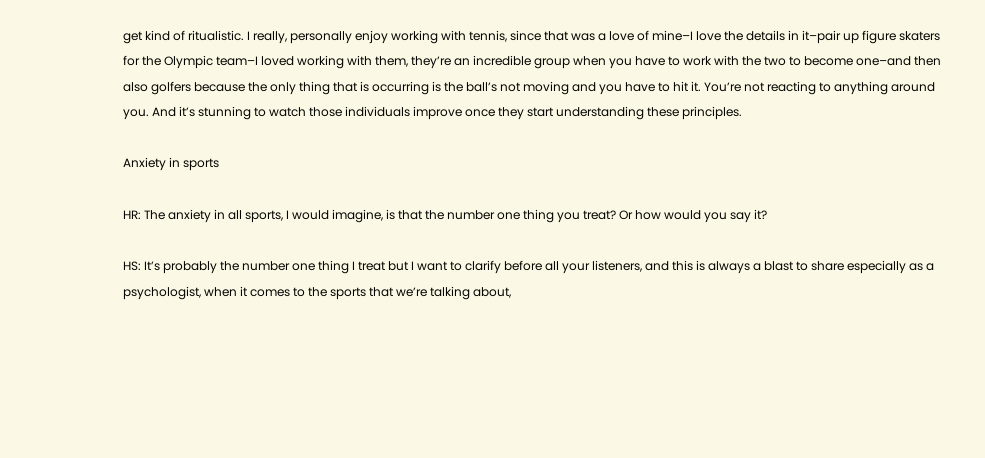get kind of ritualistic. I really, personally enjoy working with tennis, since that was a love of mine–I love the details in it–pair up figure skaters for the Olympic team–I loved working with them, they’re an incredible group when you have to work with the two to become one–and then also golfers because the only thing that is occurring is the ball’s not moving and you have to hit it. You’re not reacting to anything around you. And it’s stunning to watch those individuals improve once they start understanding these principles.

Anxiety in sports

HR: The anxiety in all sports, I would imagine, is that the number one thing you treat? Or how would you say it?

HS: It’s probably the number one thing I treat but I want to clarify before all your listeners, and this is always a blast to share especially as a psychologist, when it comes to the sports that we’re talking about,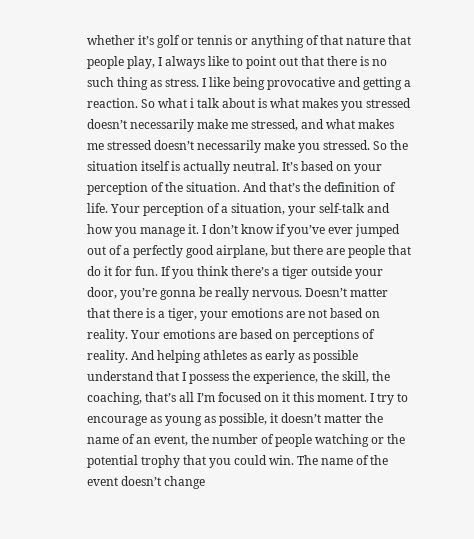whether it’s golf or tennis or anything of that nature that people play, I always like to point out that there is no such thing as stress. I like being provocative and getting a reaction. So what i talk about is what makes you stressed doesn’t necessarily make me stressed, and what makes me stressed doesn’t necessarily make you stressed. So the situation itself is actually neutral. It’s based on your perception of the situation. And that’s the definition of life. Your perception of a situation, your self-talk and how you manage it. I don’t know if you’ve ever jumped out of a perfectly good airplane, but there are people that do it for fun. If you think there’s a tiger outside your door, you’re gonna be really nervous. Doesn’t matter that there is a tiger, your emotions are not based on reality. Your emotions are based on perceptions of reality. And helping athletes as early as possible understand that I possess the experience, the skill, the coaching, that’s all I’m focused on it this moment. I try to encourage as young as possible, it doesn’t matter the name of an event, the number of people watching or the potential trophy that you could win. The name of the event doesn’t change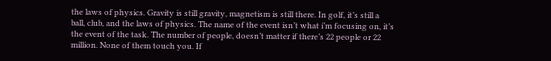the laws of physics. Gravity is still gravity, magnetism is still there. In golf, it’s still a ball, club, and the laws of physics. The name of the event isn’t what i’m focusing on, it’s the event of the task. The number of people, doesn’t matter if there’s 22 people or 22 million. None of them touch you. If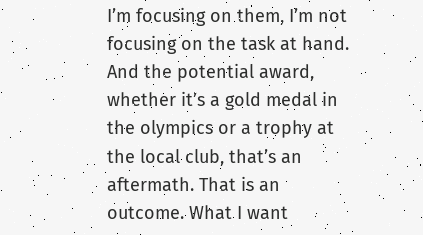I’m focusing on them, I’m not focusing on the task at hand. And the potential award, whether it’s a gold medal in the olympics or a trophy at the local club, that’s an aftermath. That is an outcome. What I want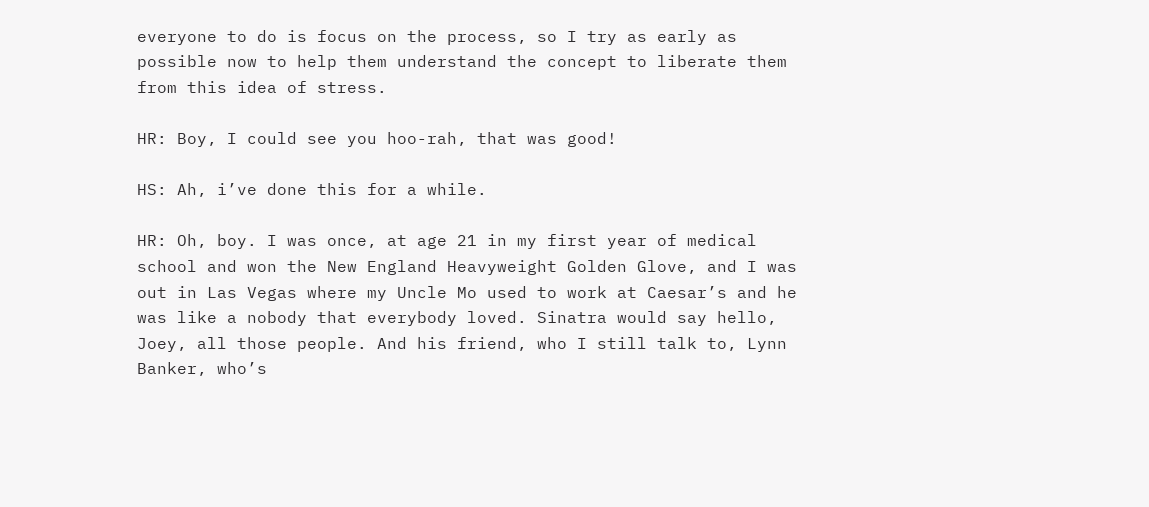everyone to do is focus on the process, so I try as early as possible now to help them understand the concept to liberate them from this idea of stress.

HR: Boy, I could see you hoo-rah, that was good!

HS: Ah, i’ve done this for a while.

HR: Oh, boy. I was once, at age 21 in my first year of medical school and won the New England Heavyweight Golden Glove, and I was out in Las Vegas where my Uncle Mo used to work at Caesar’s and he was like a nobody that everybody loved. Sinatra would say hello, Joey, all those people. And his friend, who I still talk to, Lynn Banker, who’s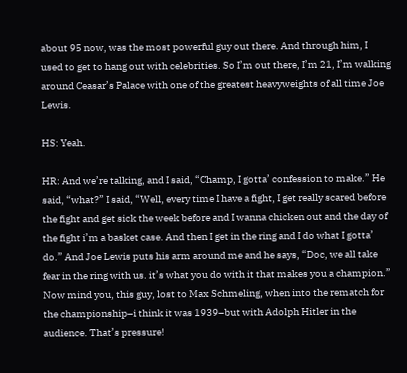about 95 now, was the most powerful guy out there. And through him, I used to get to hang out with celebrities. So I’m out there, I’m 21, I’m walking around Ceasar’s Palace with one of the greatest heavyweights of all time Joe Lewis.

HS: Yeah.

HR: And we’re talking, and I said, “Champ, I gotta’ confession to make.” He said, “what?” I said, “Well, every time I have a fight, I get really scared before the fight and get sick the week before and I wanna chicken out and the day of the fight i’m a basket case. And then I get in the ring and I do what I gotta’ do.” And Joe Lewis puts his arm around me and he says, “Doc, we all take fear in the ring with us. it’s what you do with it that makes you a champion.” Now mind you, this guy, lost to Max Schmeling, when into the rematch for the championship–i think it was 1939–but with Adolph Hitler in the audience. That’s pressure!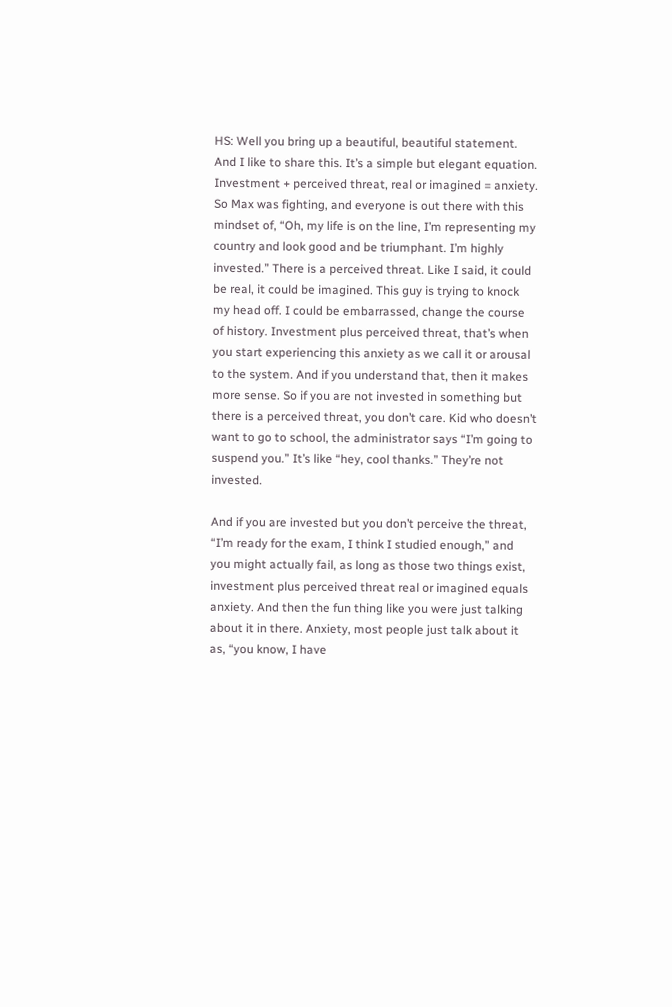HS: Well you bring up a beautiful, beautiful statement. And I like to share this. It’s a simple but elegant equation. Investment + perceived threat, real or imagined = anxiety. So Max was fighting, and everyone is out there with this mindset of, “Oh, my life is on the line, I’m representing my country and look good and be triumphant. I’m highly invested.” There is a perceived threat. Like I said, it could be real, it could be imagined. This guy is trying to knock my head off. I could be embarrassed, change the course of history. Investment plus perceived threat, that’s when you start experiencing this anxiety as we call it or arousal to the system. And if you understand that, then it makes more sense. So if you are not invested in something but there is a perceived threat, you don’t care. Kid who doesn’t want to go to school, the administrator says “I’m going to suspend you.” It’s like “hey, cool thanks.” They’re not invested.

And if you are invested but you don’t perceive the threat, “I’m ready for the exam, I think I studied enough,” and you might actually fail, as long as those two things exist, investment plus perceived threat real or imagined equals anxiety. And then the fun thing like you were just talking about it in there. Anxiety, most people just talk about it as, “you know, I have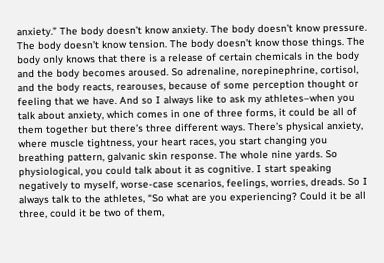anxiety.” The body doesn’t know anxiety. The body doesn’t know pressure. The body doesn’t know tension. The body doesn’t know those things. The body only knows that there is a release of certain chemicals in the body and the body becomes aroused. So adrenaline, norepinephrine, cortisol, and the body reacts, rearouses, because of some perception thought or feeling that we have. And so I always like to ask my athletes–when you talk about anxiety, which comes in one of three forms, it could be all of them together but there’s three different ways. There’s physical anxiety, where muscle tightness, your heart races, you start changing you breathing pattern, galvanic skin response. The whole nine yards. So physiological, you could talk about it as cognitive. I start speaking negatively to myself, worse-case scenarios, feelings, worries, dreads. So I always talk to the athletes, “So what are you experiencing? Could it be all three, could it be two of them,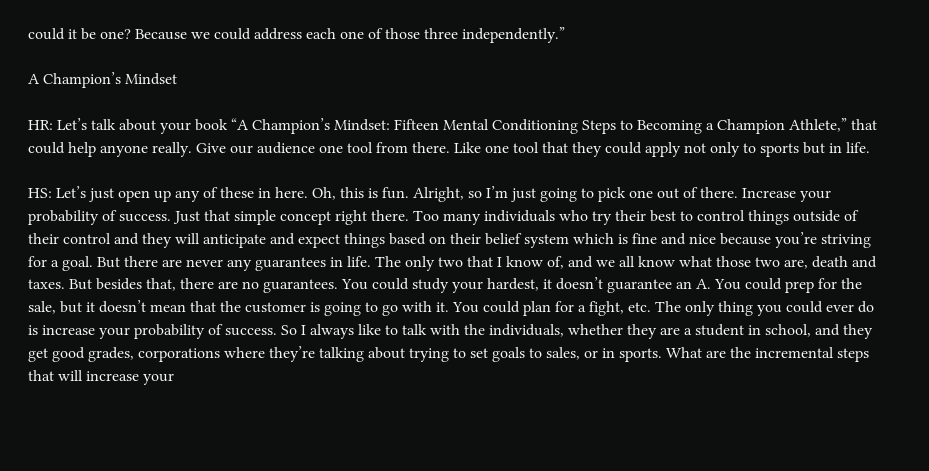could it be one? Because we could address each one of those three independently.”

A Champion’s Mindset

HR: Let’s talk about your book “A Champion’s Mindset: Fifteen Mental Conditioning Steps to Becoming a Champion Athlete,” that could help anyone really. Give our audience one tool from there. Like one tool that they could apply not only to sports but in life.

HS: Let’s just open up any of these in here. Oh, this is fun. Alright, so I’m just going to pick one out of there. Increase your probability of success. Just that simple concept right there. Too many individuals who try their best to control things outside of their control and they will anticipate and expect things based on their belief system which is fine and nice because you’re striving for a goal. But there are never any guarantees in life. The only two that I know of, and we all know what those two are, death and taxes. But besides that, there are no guarantees. You could study your hardest, it doesn’t guarantee an A. You could prep for the sale, but it doesn’t mean that the customer is going to go with it. You could plan for a fight, etc. The only thing you could ever do is increase your probability of success. So I always like to talk with the individuals, whether they are a student in school, and they get good grades, corporations where they’re talking about trying to set goals to sales, or in sports. What are the incremental steps that will increase your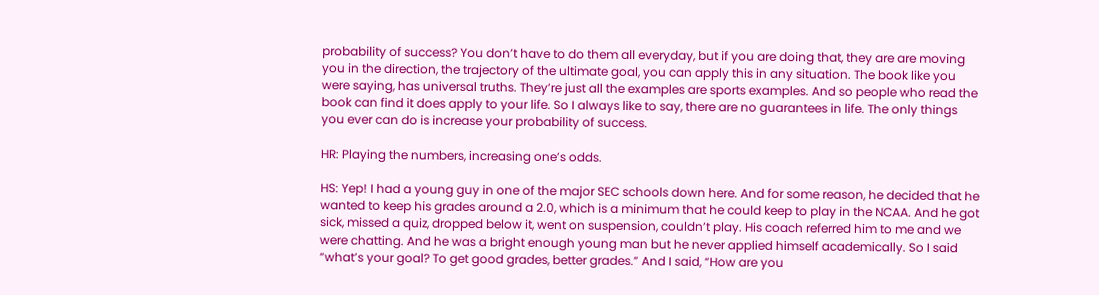probability of success? You don’t have to do them all everyday, but if you are doing that, they are are moving you in the direction, the trajectory of the ultimate goal, you can apply this in any situation. The book like you were saying, has universal truths. They’re just all the examples are sports examples. And so people who read the book can find it does apply to your life. So I always like to say, there are no guarantees in life. The only things you ever can do is increase your probability of success.

HR: Playing the numbers, increasing one’s odds.

HS: Yep! I had a young guy in one of the major SEC schools down here. And for some reason, he decided that he wanted to keep his grades around a 2.0, which is a minimum that he could keep to play in the NCAA. And he got sick, missed a quiz, dropped below it, went on suspension, couldn’t play. His coach referred him to me and we were chatting. And he was a bright enough young man but he never applied himself academically. So I said “what’s your goal? To get good grades, better grades.” And I said, “How are you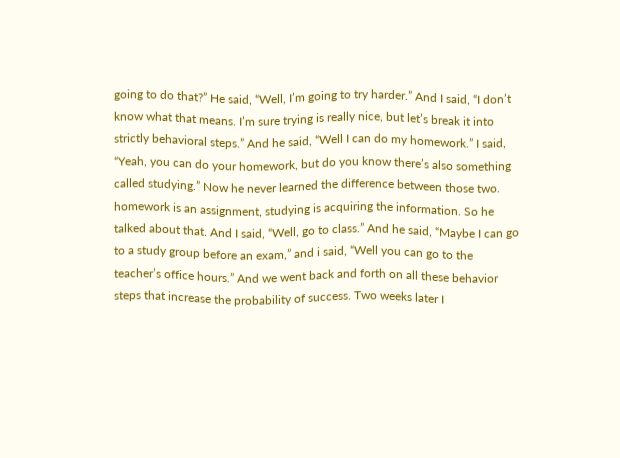going to do that?” He said, “Well, I’m going to try harder.” And I said, “I don’t know what that means. I’m sure trying is really nice, but let’s break it into strictly behavioral steps.” And he said, “Well I can do my homework.” I said, “Yeah, you can do your homework, but do you know there’s also something called studying.” Now he never learned the difference between those two. homework is an assignment, studying is acquiring the information. So he talked about that. And I said, “Well, go to class.” And he said, “Maybe I can go to a study group before an exam,” and i said, “Well you can go to the teacher’s office hours.” And we went back and forth on all these behavior steps that increase the probability of success. Two weeks later I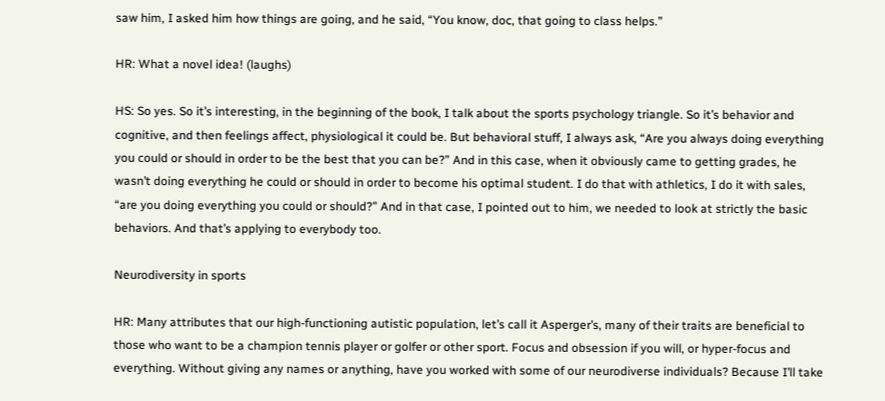saw him, I asked him how things are going, and he said, “You know, doc, that going to class helps.”

HR: What a novel idea! (laughs)

HS: So yes. So it’s interesting, in the beginning of the book, I talk about the sports psychology triangle. So it’s behavior and cognitive, and then feelings affect, physiological it could be. But behavioral stuff, I always ask, “Are you always doing everything you could or should in order to be the best that you can be?” And in this case, when it obviously came to getting grades, he wasn’t doing everything he could or should in order to become his optimal student. I do that with athletics, I do it with sales, “are you doing everything you could or should?” And in that case, I pointed out to him, we needed to look at strictly the basic behaviors. And that’s applying to everybody too.

Neurodiversity in sports

HR: Many attributes that our high-functioning autistic population, let’s call it Asperger’s, many of their traits are beneficial to those who want to be a champion tennis player or golfer or other sport. Focus and obsession if you will, or hyper-focus and everything. Without giving any names or anything, have you worked with some of our neurodiverse individuals? Because I’ll take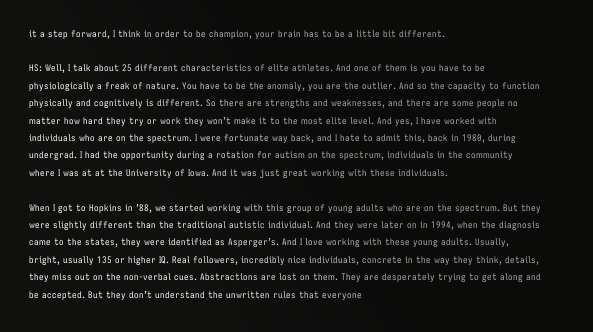it a step forward, I think in order to be champion, your brain has to be a little bit different.

HS: Well, I talk about 25 different characteristics of elite athletes. And one of them is you have to be physiologically a freak of nature. You have to be the anomaly, you are the outlier. And so the capacity to function physically and cognitively is different. So there are strengths and weaknesses, and there are some people no matter how hard they try or work they won’t make it to the most elite level. And yes, I have worked with individuals who are on the spectrum. I were fortunate way back, and I hate to admit this, back in 1980, during undergrad. I had the opportunity during a rotation for autism on the spectrum, individuals in the community where I was at at the University of Iowa. And it was just great working with these individuals.

When I got to Hopkins in ’88, we started working with this group of young adults who are on the spectrum. But they were slightly different than the traditional autistic individual. And they were later on in 1994, when the diagnosis came to the states, they were identified as Asperger’s. And I love working with these young adults. Usually, bright, usually 135 or higher IQ. Real followers, incredibly nice individuals, concrete in the way they think, details, they miss out on the non-verbal cues. Abstractions are lost on them. They are desperately trying to get along and be accepted. But they don’t understand the unwritten rules that everyone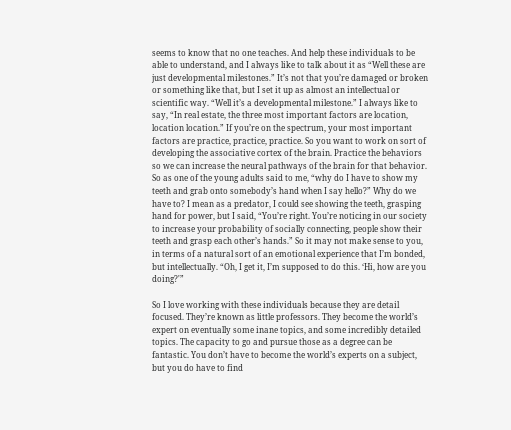seems to know that no one teaches. And help these individuals to be able to understand, and I always like to talk about it as “Well these are just developmental milestones.” It’s not that you’re damaged or broken or something like that, but I set it up as almost an intellectual or scientific way. “Well it’s a developmental milestone.” I always like to say, “In real estate, the three most important factors are location, location location.” If you’re on the spectrum, your most important factors are practice, practice, practice. So you want to work on sort of developing the associative cortex of the brain. Practice the behaviors so we can increase the neural pathways of the brain for that behavior. So as one of the young adults said to me, “why do I have to show my teeth and grab onto somebody’s hand when I say hello?” Why do we have to? I mean as a predator, I could see showing the teeth, grasping hand for power, but I said, “You’re right. You’re noticing in our society to increase your probability of socially connecting, people show their teeth and grasp each other’s hands.” So it may not make sense to you, in terms of a natural sort of an emotional experience that I’m bonded, but intellectually. “Oh, I get it, I’m supposed to do this. ‘Hi, how are you doing?'”

So I love working with these individuals because they are detail focused. They’re known as little professors. They become the world’s expert on eventually some inane topics, and some incredibly detailed topics. The capacity to go and pursue those as a degree can be fantastic. You don’t have to become the world’s experts on a subject, but you do have to find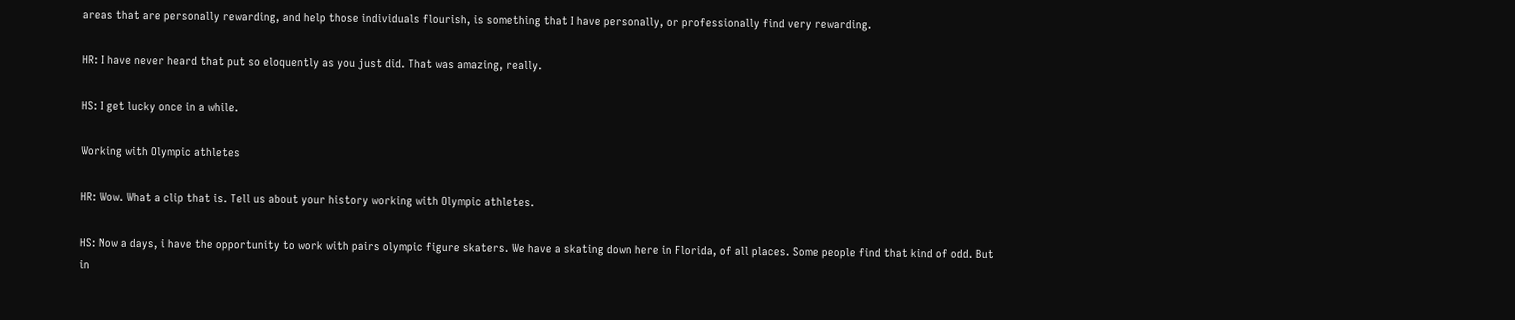areas that are personally rewarding, and help those individuals flourish, is something that I have personally, or professionally find very rewarding.

HR: I have never heard that put so eloquently as you just did. That was amazing, really.

HS: I get lucky once in a while.

Working with Olympic athletes

HR: Wow. What a clip that is. Tell us about your history working with Olympic athletes.

HS: Now a days, i have the opportunity to work with pairs olympic figure skaters. We have a skating down here in Florida, of all places. Some people find that kind of odd. But in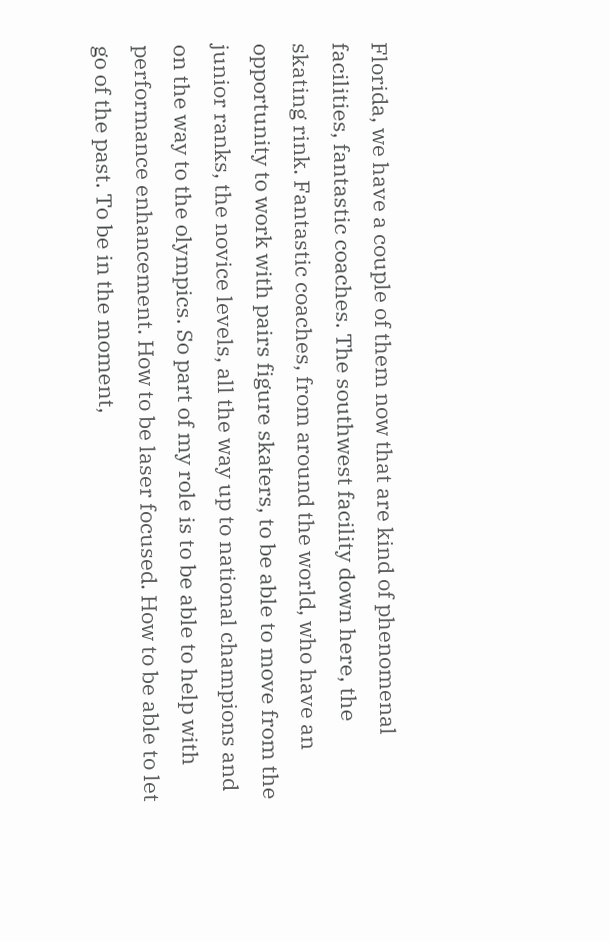Florida, we have a couple of them now that are kind of phenomenal facilities, fantastic coaches. The southwest facility down here, the skating rink. Fantastic coaches, from around the world, who have an opportunity to work with pairs figure skaters, to be able to move from the junior ranks, the novice levels, all the way up to national champions and on the way to the olympics. So part of my role is to be able to help with performance enhancement. How to be laser focused. How to be able to let go of the past. To be in the moment,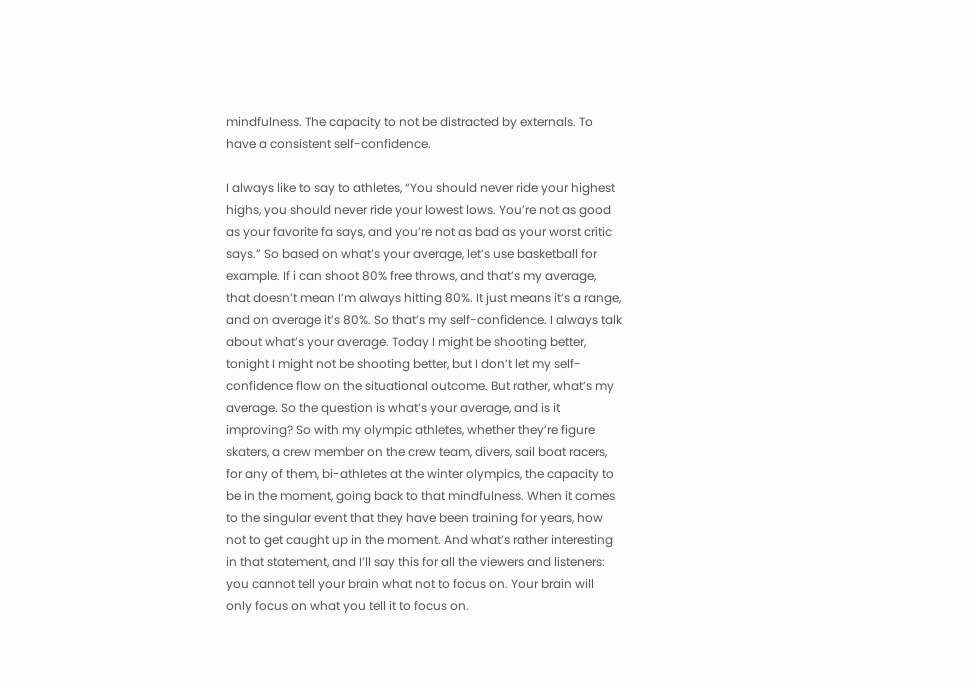mindfulness. The capacity to not be distracted by externals. To have a consistent self-confidence.

I always like to say to athletes, “You should never ride your highest highs, you should never ride your lowest lows. You’re not as good as your favorite fa says, and you’re not as bad as your worst critic says.” So based on what’s your average, let’s use basketball for example. If i can shoot 80% free throws, and that’s my average, that doesn’t mean I’m always hitting 80%. It just means it’s a range, and on average it’s 80%. So that’s my self-confidence. I always talk about what’s your average. Today I might be shooting better, tonight I might not be shooting better, but I don’t let my self-confidence flow on the situational outcome. But rather, what’s my average. So the question is what’s your average, and is it improving? So with my olympic athletes, whether they’re figure skaters, a crew member on the crew team, divers, sail boat racers, for any of them, bi-athletes at the winter olympics, the capacity to be in the moment, going back to that mindfulness. When it comes to the singular event that they have been training for years, how not to get caught up in the moment. And what’s rather interesting in that statement, and I’ll say this for all the viewers and listeners: you cannot tell your brain what not to focus on. Your brain will only focus on what you tell it to focus on.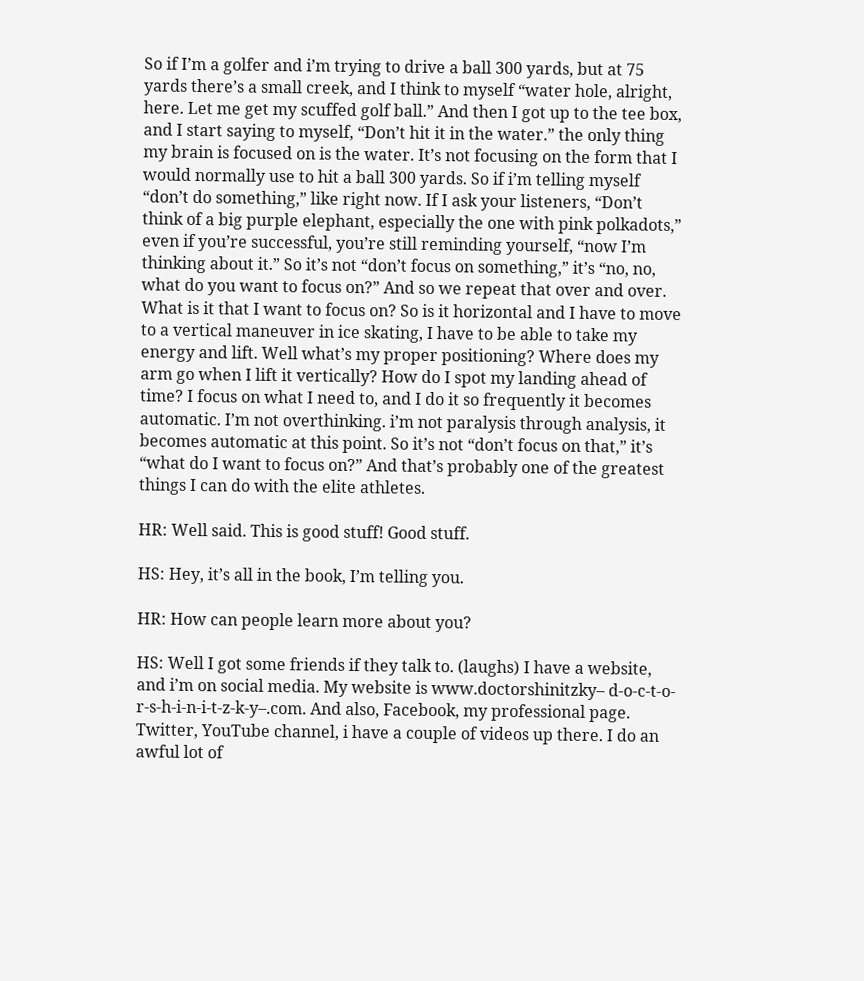So if I’m a golfer and i’m trying to drive a ball 300 yards, but at 75 yards there’s a small creek, and I think to myself “water hole, alright, here. Let me get my scuffed golf ball.” And then I got up to the tee box, and I start saying to myself, “Don’t hit it in the water.” the only thing my brain is focused on is the water. It’s not focusing on the form that I would normally use to hit a ball 300 yards. So if i’m telling myself “don’t do something,” like right now. If I ask your listeners, “Don’t think of a big purple elephant, especially the one with pink polkadots,” even if you’re successful, you’re still reminding yourself, “now I’m thinking about it.” So it’s not “don’t focus on something,” it’s “no, no, what do you want to focus on?” And so we repeat that over and over. What is it that I want to focus on? So is it horizontal and I have to move to a vertical maneuver in ice skating, I have to be able to take my energy and lift. Well what’s my proper positioning? Where does my arm go when I lift it vertically? How do I spot my landing ahead of time? I focus on what I need to, and I do it so frequently it becomes automatic. I’m not overthinking. i’m not paralysis through analysis, it becomes automatic at this point. So it’s not “don’t focus on that,” it’s “what do I want to focus on?” And that’s probably one of the greatest things I can do with the elite athletes.

HR: Well said. This is good stuff! Good stuff.

HS: Hey, it’s all in the book, I’m telling you.

HR: How can people learn more about you?

HS: Well I got some friends if they talk to. (laughs) I have a website, and i’m on social media. My website is www.doctorshinitzky– d-o-c-t-o-r-s-h-i-n-i-t-z-k-y–.com. And also, Facebook, my professional page. Twitter, YouTube channel, i have a couple of videos up there. I do an awful lot of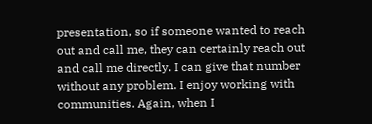presentation, so if someone wanted to reach out and call me, they can certainly reach out and call me directly. I can give that number without any problem. I enjoy working with communities. Again, when I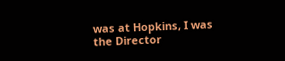was at Hopkins, I was the Director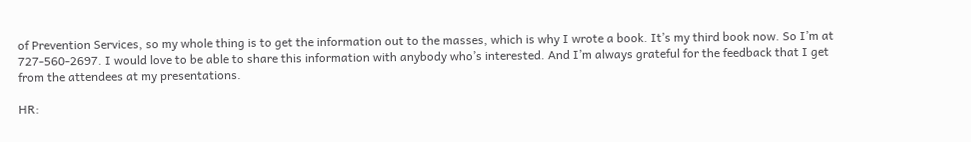of Prevention Services, so my whole thing is to get the information out to the masses, which is why I wrote a book. It’s my third book now. So I’m at 727-560-2697. I would love to be able to share this information with anybody who’s interested. And I’m always grateful for the feedback that I get from the attendees at my presentations.

HR: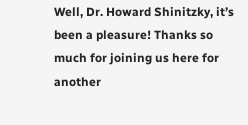Well, Dr. Howard Shinitzky, it’s been a pleasure! Thanks so much for joining us here for another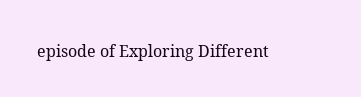episode of Exploring Different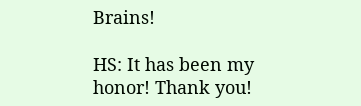Brains!

HS: It has been my honor! Thank you!